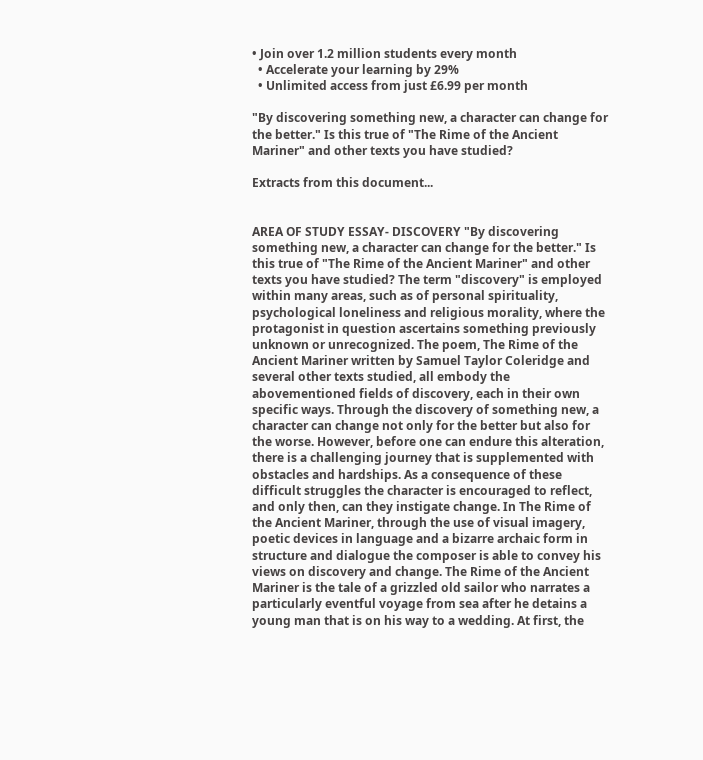• Join over 1.2 million students every month
  • Accelerate your learning by 29%
  • Unlimited access from just £6.99 per month

"By discovering something new, a character can change for the better." Is this true of "The Rime of the Ancient Mariner" and other texts you have studied?

Extracts from this document...


AREA OF STUDY ESSAY- DISCOVERY "By discovering something new, a character can change for the better." Is this true of "The Rime of the Ancient Mariner" and other texts you have studied? The term "discovery" is employed within many areas, such as of personal spirituality, psychological loneliness and religious morality, where the protagonist in question ascertains something previously unknown or unrecognized. The poem, The Rime of the Ancient Mariner written by Samuel Taylor Coleridge and several other texts studied, all embody the abovementioned fields of discovery, each in their own specific ways. Through the discovery of something new, a character can change not only for the better but also for the worse. However, before one can endure this alteration, there is a challenging journey that is supplemented with obstacles and hardships. As a consequence of these difficult struggles the character is encouraged to reflect, and only then, can they instigate change. In The Rime of the Ancient Mariner, through the use of visual imagery, poetic devices in language and a bizarre archaic form in structure and dialogue the composer is able to convey his views on discovery and change. The Rime of the Ancient Mariner is the tale of a grizzled old sailor who narrates a particularly eventful voyage from sea after he detains a young man that is on his way to a wedding. At first, the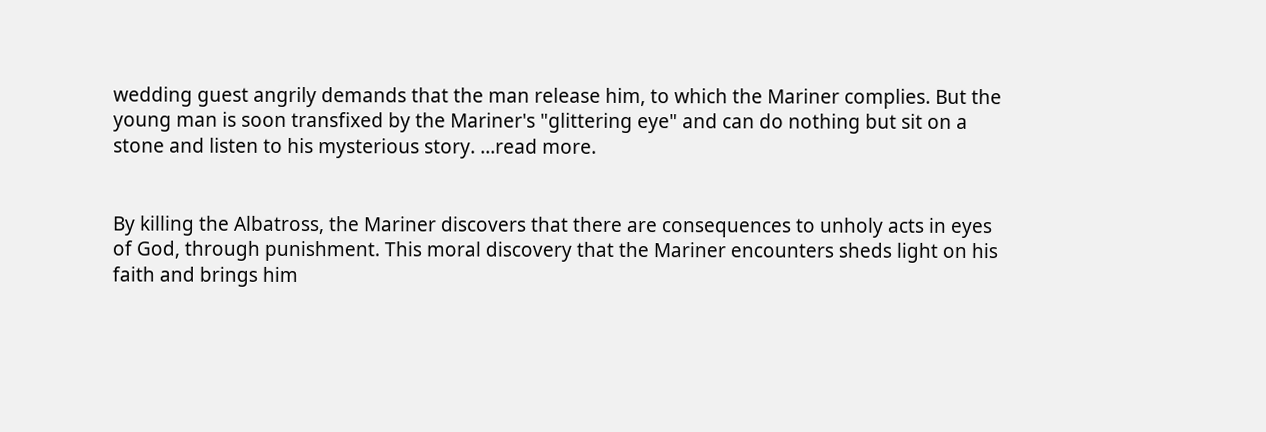wedding guest angrily demands that the man release him, to which the Mariner complies. But the young man is soon transfixed by the Mariner's "glittering eye" and can do nothing but sit on a stone and listen to his mysterious story. ...read more.


By killing the Albatross, the Mariner discovers that there are consequences to unholy acts in eyes of God, through punishment. This moral discovery that the Mariner encounters sheds light on his faith and brings him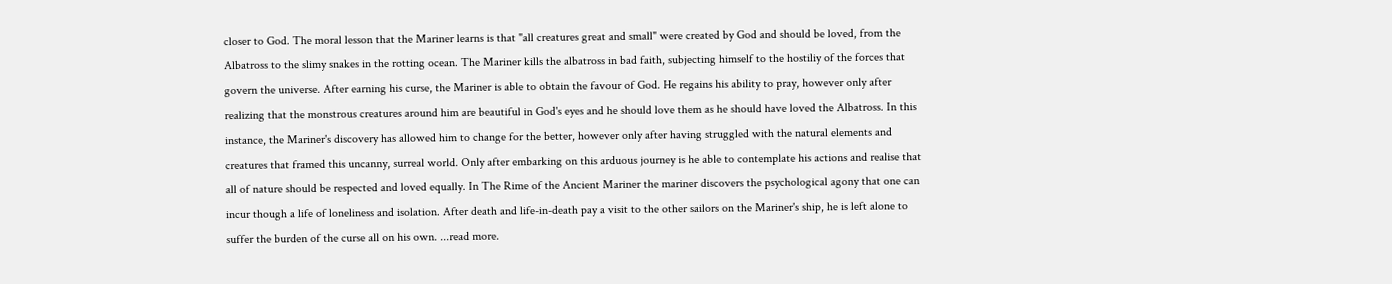closer to God. The moral lesson that the Mariner learns is that "all creatures great and small" were created by God and should be loved, from the Albatross to the slimy snakes in the rotting ocean. The Mariner kills the albatross in bad faith, subjecting himself to the hostiliy of the forces that govern the universe. After earning his curse, the Mariner is able to obtain the favour of God. He regains his ability to pray, however only after realizing that the monstrous creatures around him are beautiful in God's eyes and he should love them as he should have loved the Albatross. In this instance, the Mariner's discovery has allowed him to change for the better, however only after having struggled with the natural elements and creatures that framed this uncanny, surreal world. Only after embarking on this arduous journey is he able to contemplate his actions and realise that all of nature should be respected and loved equally. In The Rime of the Ancient Mariner the mariner discovers the psychological agony that one can incur though a life of loneliness and isolation. After death and life-in-death pay a visit to the other sailors on the Mariner's ship, he is left alone to suffer the burden of the curse all on his own. ...read more.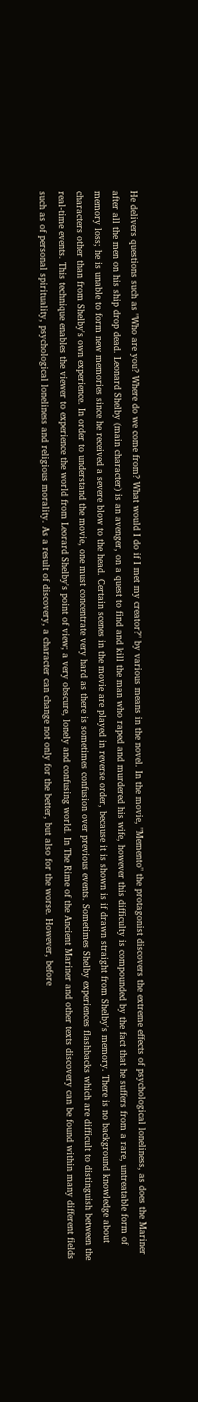He delivers questions such as "Who are you? Where do we come from? What would I do if I met my creator?" by various means in the novel. In the movie, "Memento" the protagonist discovers the extreme effects of psychological loneliness, as does the Mariner after all the men on his ship drop dead. Leonard Shelby (main character) is an avenger, on a quest to find and kill the man who raped and murdered his wife, however this difficulty is compounded by the fact that he suffers from a rare, untreatable form of memory loss; he is unable to form new memories since he received a severe blow to the head. Certain scenes in the movie are played in reverse order, because it is shown is if drawn straight from Shelby's memory. There is no background knowledge about characters other than from Shelby's own experience. In order to understand the movie, one must concentrate very hard as there is sometimes confusion over previous events. Sometimes Shelby experiences flashbacks which are difficult to distinguish between the real-time events. This technique enables the viewer to experience the world from Leorard Shelby's point of view; a very obscure, lonely and confusing world. In The Rime of the Ancient Mariner and other texts discovery can be found within many different fields such as of personal spirituality, psychological loneliness and religious morality. As a result of discovery, a character can change not only for the better, but also for the worse. However, before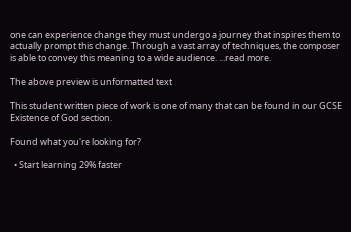one can experience change they must undergo a journey that inspires them to actually prompt this change. Through a vast array of techniques, the composer is able to convey this meaning to a wide audience. ...read more.

The above preview is unformatted text

This student written piece of work is one of many that can be found in our GCSE Existence of God section.

Found what you're looking for?

  • Start learning 29% faster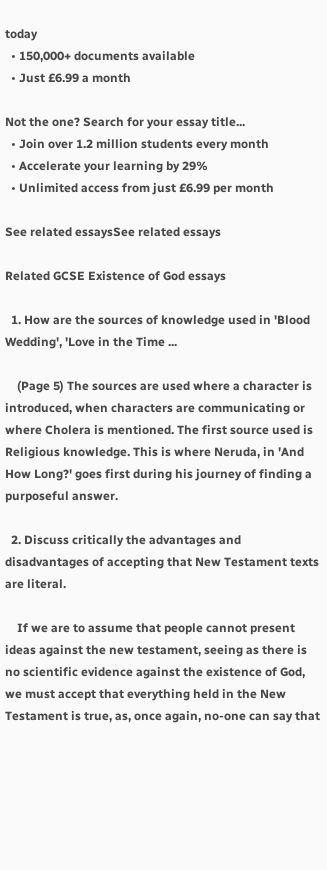today
  • 150,000+ documents available
  • Just £6.99 a month

Not the one? Search for your essay title...
  • Join over 1.2 million students every month
  • Accelerate your learning by 29%
  • Unlimited access from just £6.99 per month

See related essaysSee related essays

Related GCSE Existence of God essays

  1. How are the sources of knowledge used in 'Blood Wedding', 'Love in the Time ...

    (Page 5) The sources are used where a character is introduced, when characters are communicating or where Cholera is mentioned. The first source used is Religious knowledge. This is where Neruda, in 'And How Long?' goes first during his journey of finding a purposeful answer.

  2. Discuss critically the advantages and disadvantages of accepting that New Testament texts are literal.

    If we are to assume that people cannot present ideas against the new testament, seeing as there is no scientific evidence against the existence of God, we must accept that everything held in the New Testament is true, as, once again, no-one can say that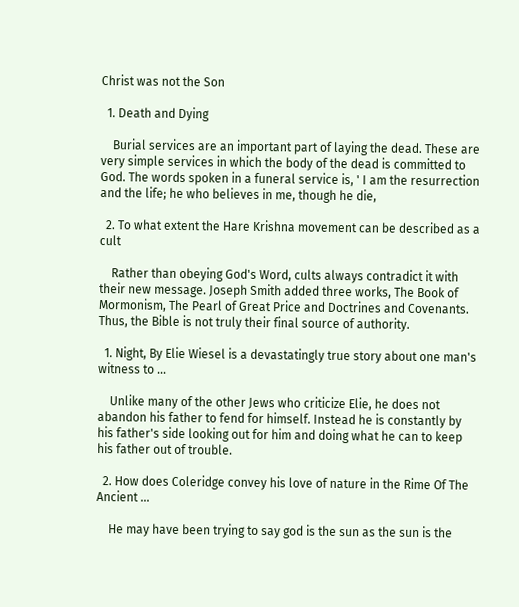Christ was not the Son

  1. Death and Dying

    Burial services are an important part of laying the dead. These are very simple services in which the body of the dead is committed to God. The words spoken in a funeral service is, ' I am the resurrection and the life; he who believes in me, though he die,

  2. To what extent the Hare Krishna movement can be described as a cult

    Rather than obeying God's Word, cults always contradict it with their new message. Joseph Smith added three works, The Book of Mormonism, The Pearl of Great Price and Doctrines and Covenants. Thus, the Bible is not truly their final source of authority.

  1. Night, By Elie Wiesel is a devastatingly true story about one man's witness to ...

    Unlike many of the other Jews who criticize Elie, he does not abandon his father to fend for himself. Instead he is constantly by his father's side looking out for him and doing what he can to keep his father out of trouble.

  2. How does Coleridge convey his love of nature in the Rime Of The Ancient ...

    He may have been trying to say god is the sun as the sun is the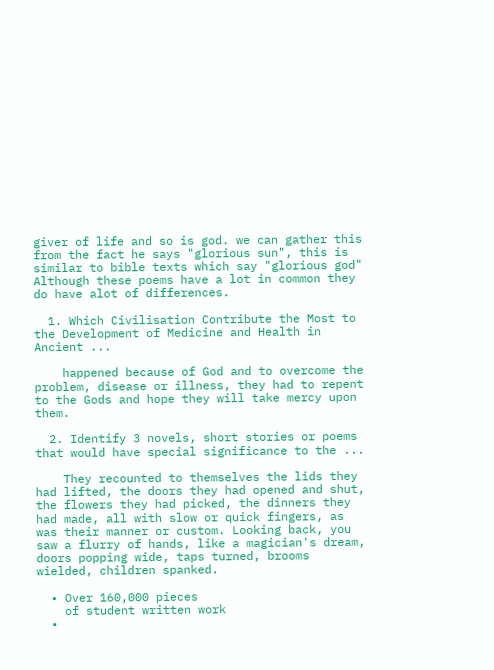giver of life and so is god. we can gather this from the fact he says "glorious sun", this is similar to bible texts which say "glorious god" Although these poems have a lot in common they do have alot of differences.

  1. Which Civilisation Contribute the Most to the Development of Medicine and Health in Ancient ...

    happened because of God and to overcome the problem, disease or illness, they had to repent to the Gods and hope they will take mercy upon them.

  2. Identify 3 novels, short stories or poems that would have special significance to the ...

    They recounted to themselves the lids they had lifted, the doors they had opened and shut, the flowers they had picked, the dinners they had made, all with slow or quick fingers, as was their manner or custom. Looking back, you saw a flurry of hands, like a magician's dream, doors popping wide, taps turned, brooms wielded, children spanked.

  • Over 160,000 pieces
    of student written work
  •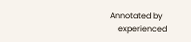Annotated by
    experienced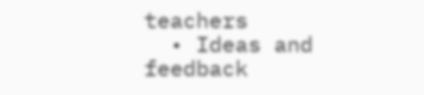teachers
  • Ideas and feedback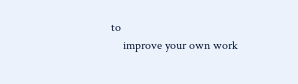to
    improve your own work